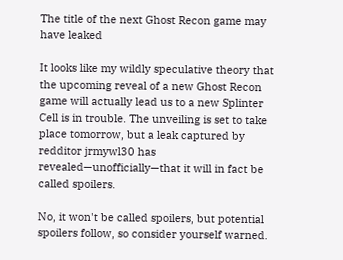The title of the next Ghost Recon game may have leaked

It looks like my wildly speculative theory that the upcoming reveal of a new Ghost Recon game will actually lead us to a new Splinter Cell is in trouble. The unveiling is set to take place tomorrow, but a leak captured by redditor jrmywl30 has revealed—unofficially—that it will in fact be called spoilers.

No, it won't be called spoilers, but potential spoilers follow, so consider yourself warned.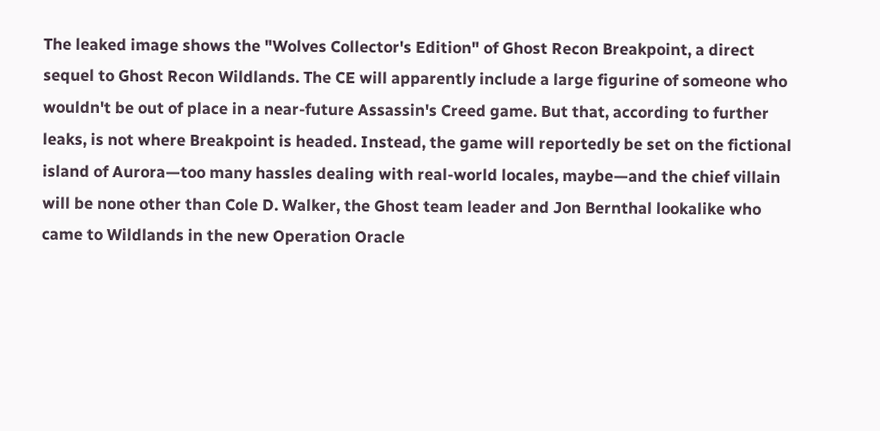The leaked image shows the "Wolves Collector's Edition" of Ghost Recon Breakpoint, a direct sequel to Ghost Recon Wildlands. The CE will apparently include a large figurine of someone who wouldn't be out of place in a near-future Assassin's Creed game. But that, according to further leaks, is not where Breakpoint is headed. Instead, the game will reportedly be set on the fictional island of Aurora—too many hassles dealing with real-world locales, maybe—and the chief villain will be none other than Cole D. Walker, the Ghost team leader and Jon Bernthal lookalike who came to Wildlands in the new Operation Oracle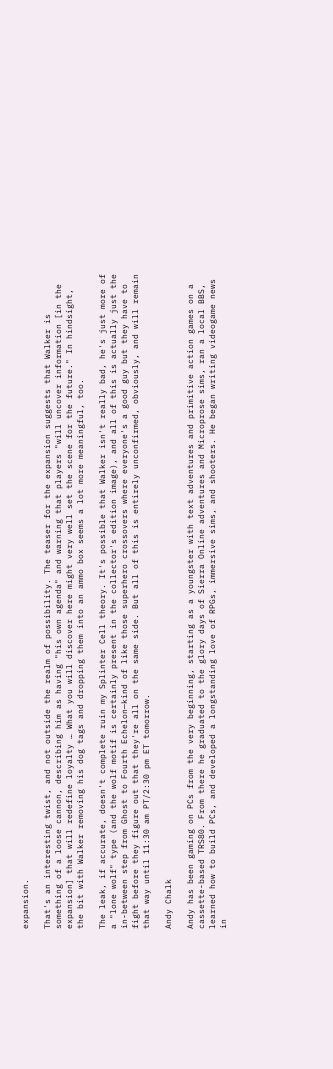expansion.

That's an interesting twist, and not outside the realm of possibility. The teaser for the expansion suggests that Walker is something of a loose cannon, describing him as having "his own agenda" and warning that players "will uncover information [in the expansion] that will redefine loyalty … What you will discover here might very well set the scene for the future." In hindsight, the bit with Walker removing his dog tags and dropping them into an ammo box seems a lot more meaningful, too.

The leak, if accurate, doesn't complete ruin my Splinter Cell theory. It's possible that Walker isn't really bad, he's just more of a "lone wolf" type (and the wolf motif is certainly present in the collector's edition image), and all of this is actually just the in-between step from Ghost to Fourth Echelon—kind of like those superhero crossovers where everyone's a good guy but they have to fight before they figure out that they're all on the same side. But all of this is entirely unconfirmed, obviously, and will remain that way until 11:30 am PT/2:30 pm ET tomorrow.

Andy Chalk

Andy has been gaming on PCs from the very beginning, starting as a youngster with text adventures and primitive action games on a cassette-based TRS80. From there he graduated to the glory days of Sierra Online adventures and Microprose sims, ran a local BBS, learned how to build PCs, and developed a longstanding love of RPGs, immersive sims, and shooters. He began writing videogame news in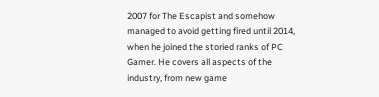2007 for The Escapist and somehow managed to avoid getting fired until 2014, when he joined the storied ranks of PC Gamer. He covers all aspects of the industry, from new game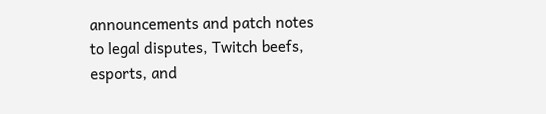announcements and patch notes to legal disputes, Twitch beefs, esports, and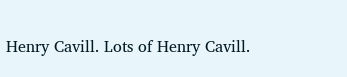Henry Cavill. Lots of Henry Cavill.